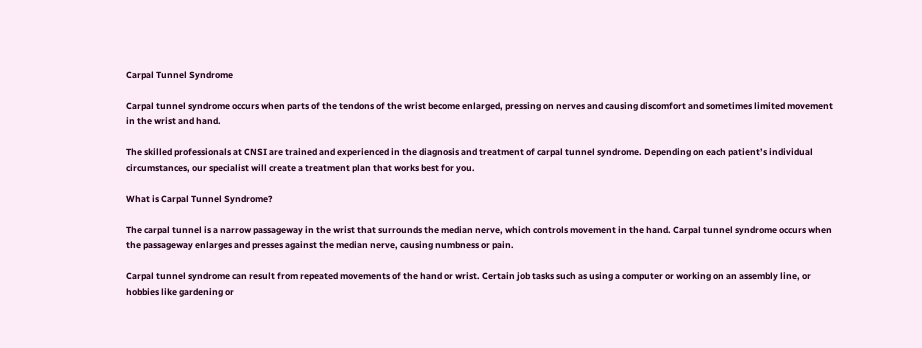Carpal Tunnel Syndrome

Carpal tunnel syndrome occurs when parts of the tendons of the wrist become enlarged, pressing on nerves and causing discomfort and sometimes limited movement in the wrist and hand.

The skilled professionals at CNSI are trained and experienced in the diagnosis and treatment of carpal tunnel syndrome. Depending on each patient’s individual circumstances, our specialist will create a treatment plan that works best for you.

What is Carpal Tunnel Syndrome?

The carpal tunnel is a narrow passageway in the wrist that surrounds the median nerve, which controls movement in the hand. Carpal tunnel syndrome occurs when the passageway enlarges and presses against the median nerve, causing numbness or pain.

Carpal tunnel syndrome can result from repeated movements of the hand or wrist. Certain job tasks such as using a computer or working on an assembly line, or hobbies like gardening or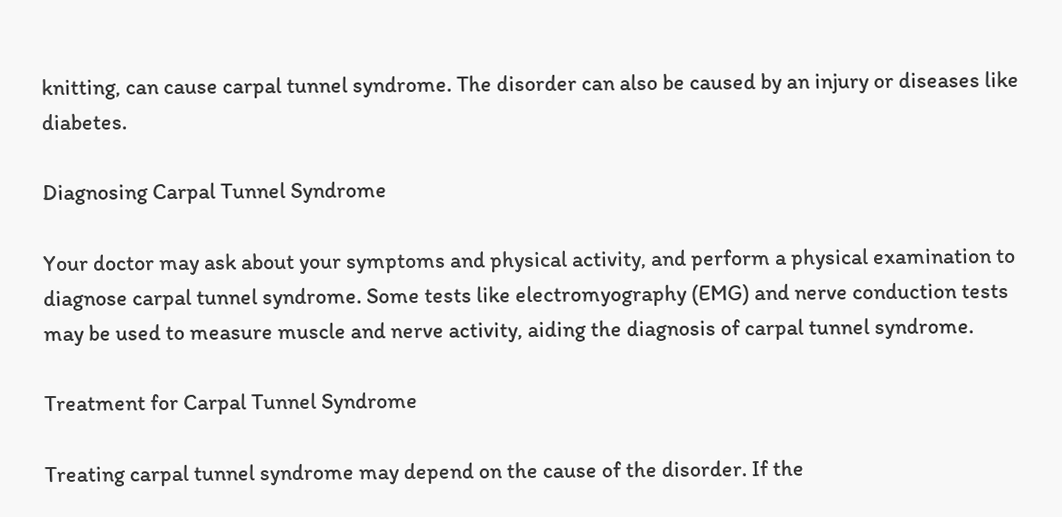knitting, can cause carpal tunnel syndrome. The disorder can also be caused by an injury or diseases like diabetes.

Diagnosing Carpal Tunnel Syndrome

Your doctor may ask about your symptoms and physical activity, and perform a physical examination to diagnose carpal tunnel syndrome. Some tests like electromyography (EMG) and nerve conduction tests may be used to measure muscle and nerve activity, aiding the diagnosis of carpal tunnel syndrome.

Treatment for Carpal Tunnel Syndrome

Treating carpal tunnel syndrome may depend on the cause of the disorder. If the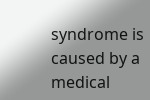syndrome is caused by a medical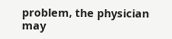problem, the physician may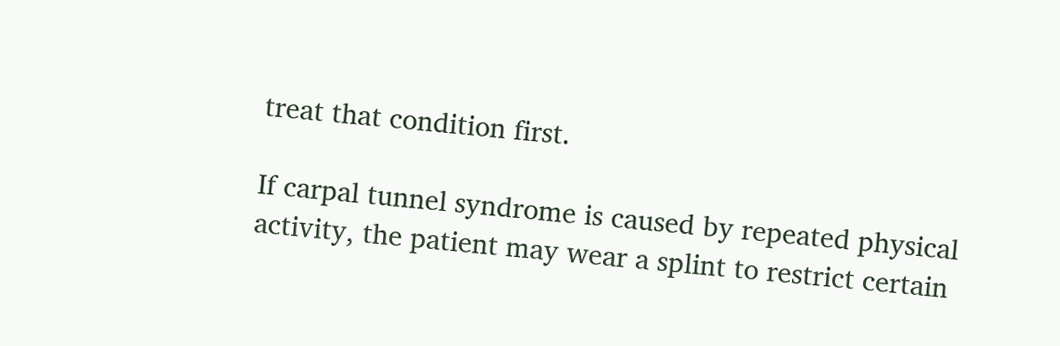treat that condition first.

If carpal tunnel syndrome is caused by repeated physical activity, the patient may wear a splint to restrict certain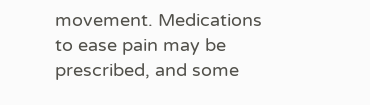movement. Medications to ease pain may be prescribed, and some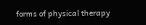forms of physical therapy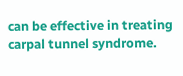can be effective in treating carpal tunnel syndrome.